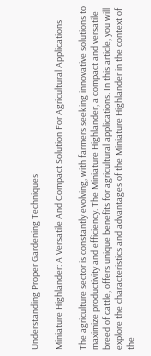Understanding Proper Gardening Techniques

Miniature Highlander: A Versatile And Compact Solution For Agricultural Applications

The agriculture sector is constantly evolving, with farmers seeking innovative solutions to maximize productivity and efficiency. The Miniature Highlander, a compact and versatile breed of cattle, offers unique benefits for agricultural applications. In this article, you will explore the characteristics and advantages of the Miniature Highlander in the context of the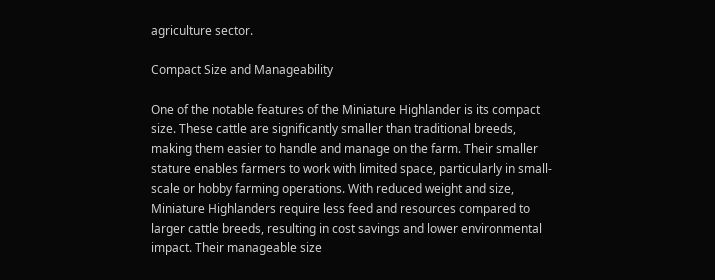agriculture sector.

Compact Size and Manageability

One of the notable features of the Miniature Highlander is its compact size. These cattle are significantly smaller than traditional breeds, making them easier to handle and manage on the farm. Their smaller stature enables farmers to work with limited space, particularly in small-scale or hobby farming operations. With reduced weight and size, Miniature Highlanders require less feed and resources compared to larger cattle breeds, resulting in cost savings and lower environmental impact. Their manageable size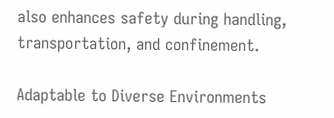also enhances safety during handling, transportation, and confinement.

Adaptable to Diverse Environments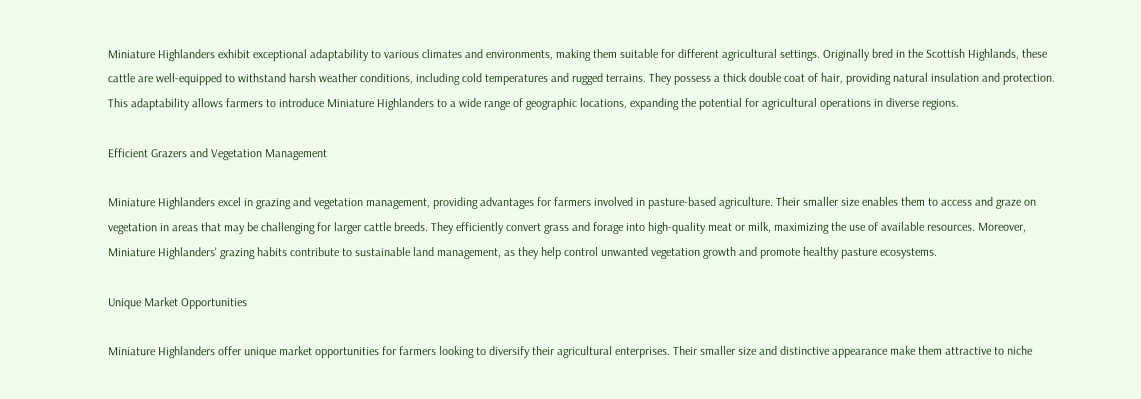Miniature Highlanders exhibit exceptional adaptability to various climates and environments, making them suitable for different agricultural settings. Originally bred in the Scottish Highlands, these cattle are well-equipped to withstand harsh weather conditions, including cold temperatures and rugged terrains. They possess a thick double coat of hair, providing natural insulation and protection. This adaptability allows farmers to introduce Miniature Highlanders to a wide range of geographic locations, expanding the potential for agricultural operations in diverse regions.

Efficient Grazers and Vegetation Management

Miniature Highlanders excel in grazing and vegetation management, providing advantages for farmers involved in pasture-based agriculture. Their smaller size enables them to access and graze on vegetation in areas that may be challenging for larger cattle breeds. They efficiently convert grass and forage into high-quality meat or milk, maximizing the use of available resources. Moreover, Miniature Highlanders' grazing habits contribute to sustainable land management, as they help control unwanted vegetation growth and promote healthy pasture ecosystems.

Unique Market Opportunities

Miniature Highlanders offer unique market opportunities for farmers looking to diversify their agricultural enterprises. Their smaller size and distinctive appearance make them attractive to niche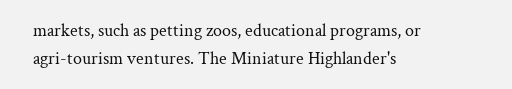markets, such as petting zoos, educational programs, or agri-tourism ventures. The Miniature Highlander's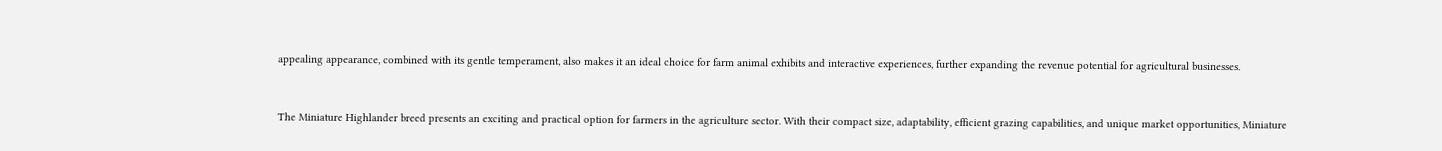appealing appearance, combined with its gentle temperament, also makes it an ideal choice for farm animal exhibits and interactive experiences, further expanding the revenue potential for agricultural businesses.


The Miniature Highlander breed presents an exciting and practical option for farmers in the agriculture sector. With their compact size, adaptability, efficient grazing capabilities, and unique market opportunities, Miniature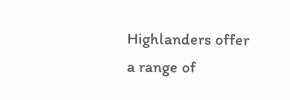Highlanders offer a range of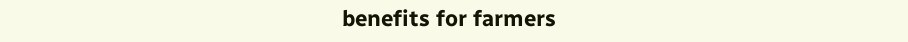benefits for farmers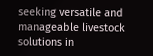seeking versatile and manageable livestock solutions in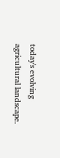today's evolving agricultural landscape.